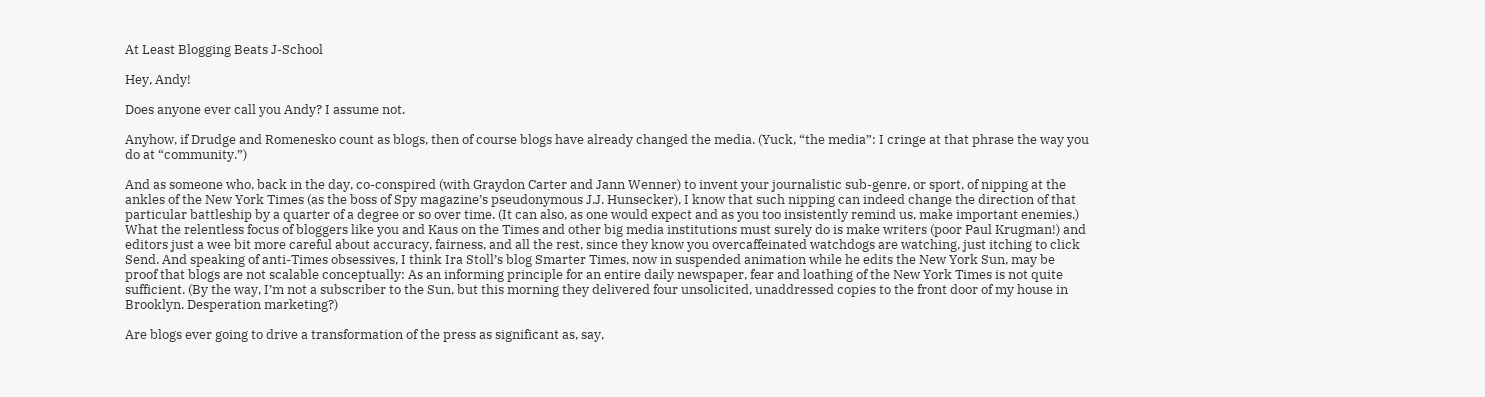At Least Blogging Beats J-School

Hey, Andy!

Does anyone ever call you Andy? I assume not.

Anyhow, if Drudge and Romenesko count as blogs, then of course blogs have already changed the media. (Yuck, “the media”: I cringe at that phrase the way you do at “community.”)

And as someone who, back in the day, co-conspired (with Graydon Carter and Jann Wenner) to invent your journalistic sub-genre, or sport, of nipping at the ankles of the New York Times (as the boss of Spy magazine’s pseudonymous J.J. Hunsecker), I know that such nipping can indeed change the direction of that particular battleship by a quarter of a degree or so over time. (It can also, as one would expect and as you too insistently remind us, make important enemies.) What the relentless focus of bloggers like you and Kaus on the Times and other big media institutions must surely do is make writers (poor Paul Krugman!) and editors just a wee bit more careful about accuracy, fairness, and all the rest, since they know you overcaffeinated watchdogs are watching, just itching to click Send. And speaking of anti-Times obsessives, I think Ira Stoll’s blog Smarter Times, now in suspended animation while he edits the New York Sun, may be proof that blogs are not scalable conceptually: As an informing principle for an entire daily newspaper, fear and loathing of the New York Times is not quite sufficient. (By the way, I’m not a subscriber to the Sun, but this morning they delivered four unsolicited, unaddressed copies to the front door of my house in Brooklyn. Desperation marketing?)

Are blogs ever going to drive a transformation of the press as significant as, say,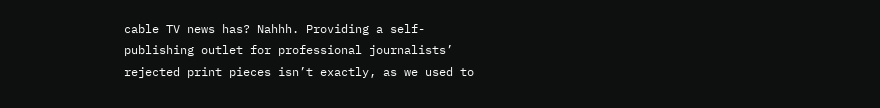cable TV news has? Nahhh. Providing a self-publishing outlet for professional journalists’ rejected print pieces isn’t exactly, as we used to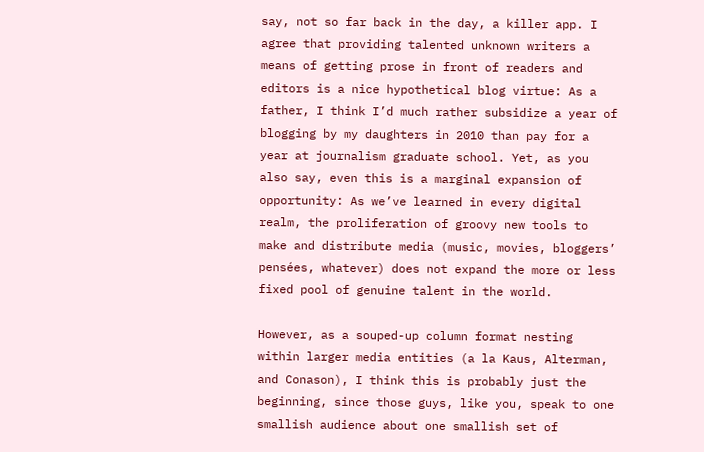say, not so far back in the day, a killer app. I agree that providing talented unknown writers a means of getting prose in front of readers and editors is a nice hypothetical blog virtue: As a father, I think I’d much rather subsidize a year of blogging by my daughters in 2010 than pay for a year at journalism graduate school. Yet, as you also say, even this is a marginal expansion of opportunity: As we’ve learned in every digital realm, the proliferation of groovy new tools to make and distribute media (music, movies, bloggers’ pensées, whatever) does not expand the more or less fixed pool of genuine talent in the world.

However, as a souped-up column format nesting within larger media entities (a la Kaus, Alterman, and Conason), I think this is probably just the beginning, since those guys, like you, speak to one smallish audience about one smallish set of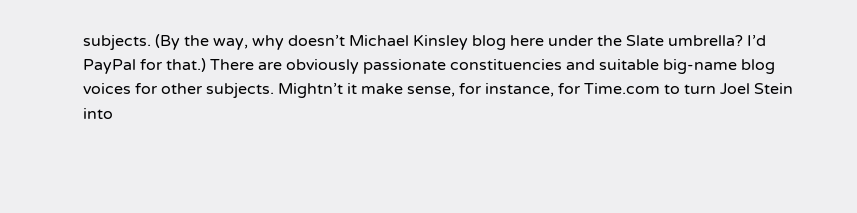subjects. (By the way, why doesn’t Michael Kinsley blog here under the Slate umbrella? I’d PayPal for that.) There are obviously passionate constituencies and suitable big-name blog voices for other subjects. Mightn’t it make sense, for instance, for Time.com to turn Joel Stein into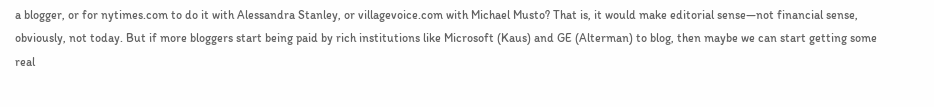a blogger, or for nytimes.com to do it with Alessandra Stanley, or villagevoice.com with Michael Musto? That is, it would make editorial sense—not financial sense, obviously, not today. But if more bloggers start being paid by rich institutions like Microsoft (Kaus) and GE (Alterman) to blog, then maybe we can start getting some real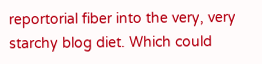reportorial fiber into the very, very starchy blog diet. Which could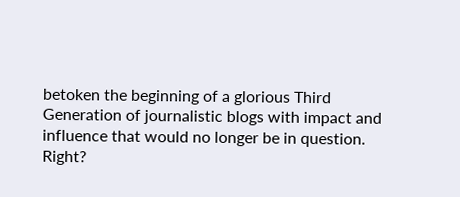betoken the beginning of a glorious Third Generation of journalistic blogs with impact and influence that would no longer be in question. Right?